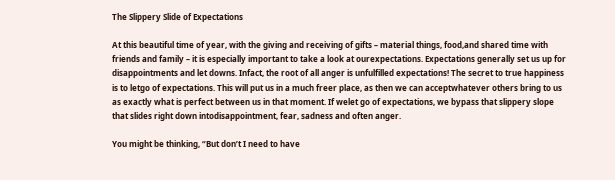The Slippery Slide of Expectations

At this beautiful time of year, with the giving and receiving of gifts – material things, food,and shared time with friends and family – it is especially important to take a look at ourexpectations. Expectations generally set us up for disappointments and let downs. Infact, the root of all anger is unfulfilled expectations! The secret to true happiness is to letgo of expectations. This will put us in a much freer place, as then we can acceptwhatever others bring to us as exactly what is perfect between us in that moment. If welet go of expectations, we bypass that slippery slope that slides right down intodisappointment, fear, sadness and often anger.

You might be thinking, “But don’t I need to have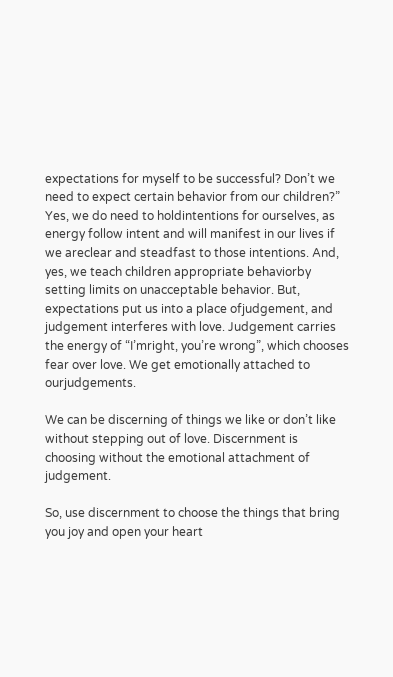expectations for myself to be successful? Don’t we need to expect certain behavior from our children?” Yes, we do need to holdintentions for ourselves, as energy follow intent and will manifest in our lives if we areclear and steadfast to those intentions. And, yes, we teach children appropriate behaviorby setting limits on unacceptable behavior. But, expectations put us into a place ofjudgement, and judgement interferes with love. Judgement carries the energy of “I’mright, you’re wrong”, which chooses fear over love. We get emotionally attached to ourjudgements.

We can be discerning of things we like or don’t like without stepping out of love. Discernment is choosing without the emotional attachment of judgement.

So, use discernment to choose the things that bring you joy and open your heart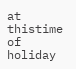at thistime of holiday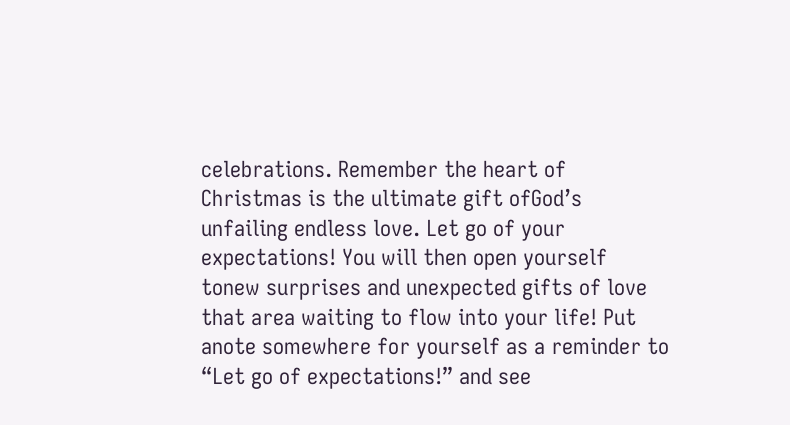celebrations. Remember the heart of Christmas is the ultimate gift ofGod’s unfailing endless love. Let go of your expectations! You will then open yourself tonew surprises and unexpected gifts of love that area waiting to flow into your life! Put anote somewhere for yourself as a reminder to “Let go of expectations!” and see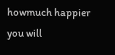howmuch happier you will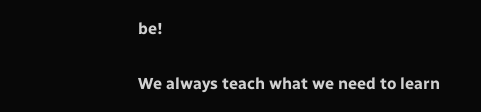be!

We always teach what we need to learn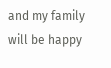and my family will be happy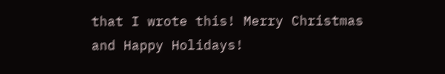that I wrote this! Merry Christmas and Happy Holidays!